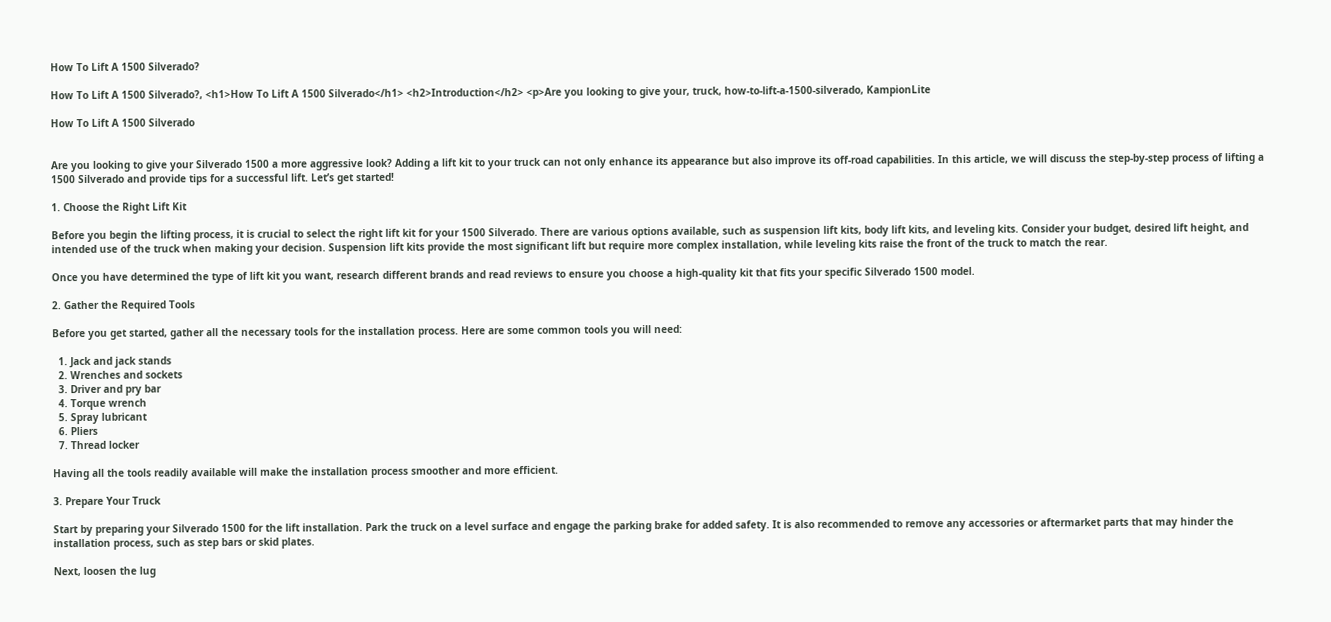How To Lift A 1500 Silverado?

How To Lift A 1500 Silverado?, <h1>How To Lift A 1500 Silverado</h1> <h2>Introduction</h2> <p>Are you looking to give your, truck, how-to-lift-a-1500-silverado, KampionLite

How To Lift A 1500 Silverado


Are you looking to give your Silverado 1500 a more aggressive look? Adding a lift kit to your truck can not only enhance its appearance but also improve its off-road capabilities. In this article, we will discuss the step-by-step process of lifting a 1500 Silverado and provide tips for a successful lift. Let’s get started!

1. Choose the Right Lift Kit

Before you begin the lifting process, it is crucial to select the right lift kit for your 1500 Silverado. There are various options available, such as suspension lift kits, body lift kits, and leveling kits. Consider your budget, desired lift height, and intended use of the truck when making your decision. Suspension lift kits provide the most significant lift but require more complex installation, while leveling kits raise the front of the truck to match the rear.

Once you have determined the type of lift kit you want, research different brands and read reviews to ensure you choose a high-quality kit that fits your specific Silverado 1500 model.

2. Gather the Required Tools

Before you get started, gather all the necessary tools for the installation process. Here are some common tools you will need:

  1. Jack and jack stands
  2. Wrenches and sockets
  3. Driver and pry bar
  4. Torque wrench
  5. Spray lubricant
  6. Pliers
  7. Thread locker

Having all the tools readily available will make the installation process smoother and more efficient.

3. Prepare Your Truck

Start by preparing your Silverado 1500 for the lift installation. Park the truck on a level surface and engage the parking brake for added safety. It is also recommended to remove any accessories or aftermarket parts that may hinder the installation process, such as step bars or skid plates.

Next, loosen the lug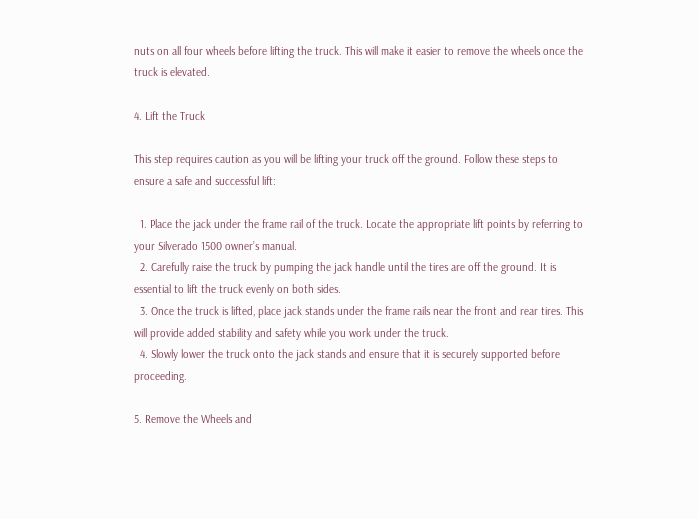nuts on all four wheels before lifting the truck. This will make it easier to remove the wheels once the truck is elevated.

4. Lift the Truck

This step requires caution as you will be lifting your truck off the ground. Follow these steps to ensure a safe and successful lift:

  1. Place the jack under the frame rail of the truck. Locate the appropriate lift points by referring to your Silverado 1500 owner’s manual.
  2. Carefully raise the truck by pumping the jack handle until the tires are off the ground. It is essential to lift the truck evenly on both sides.
  3. Once the truck is lifted, place jack stands under the frame rails near the front and rear tires. This will provide added stability and safety while you work under the truck.
  4. Slowly lower the truck onto the jack stands and ensure that it is securely supported before proceeding.

5. Remove the Wheels and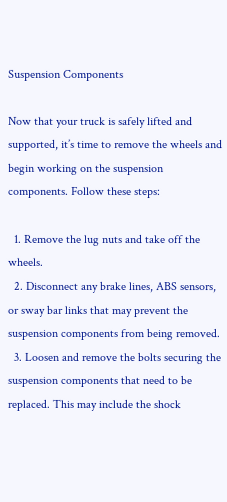Suspension Components

Now that your truck is safely lifted and supported, it’s time to remove the wheels and begin working on the suspension components. Follow these steps:

  1. Remove the lug nuts and take off the wheels.
  2. Disconnect any brake lines, ABS sensors, or sway bar links that may prevent the suspension components from being removed.
  3. Loosen and remove the bolts securing the suspension components that need to be replaced. This may include the shock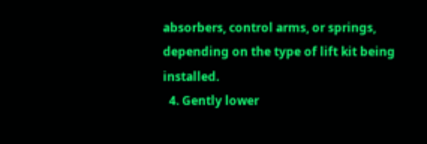absorbers, control arms, or springs, depending on the type of lift kit being installed.
  4. Gently lower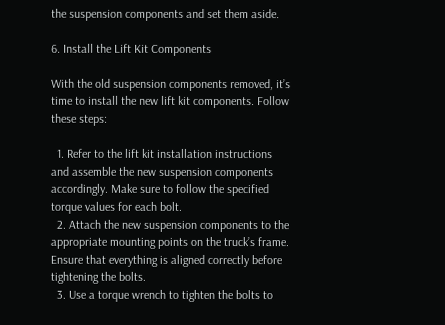the suspension components and set them aside.

6. Install the Lift Kit Components

With the old suspension components removed, it’s time to install the new lift kit components. Follow these steps:

  1. Refer to the lift kit installation instructions and assemble the new suspension components accordingly. Make sure to follow the specified torque values for each bolt.
  2. Attach the new suspension components to the appropriate mounting points on the truck’s frame. Ensure that everything is aligned correctly before tightening the bolts.
  3. Use a torque wrench to tighten the bolts to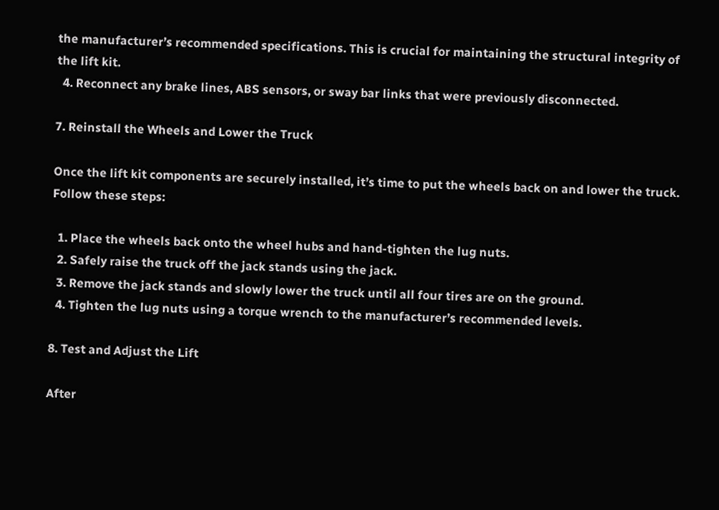the manufacturer’s recommended specifications. This is crucial for maintaining the structural integrity of the lift kit.
  4. Reconnect any brake lines, ABS sensors, or sway bar links that were previously disconnected.

7. Reinstall the Wheels and Lower the Truck

Once the lift kit components are securely installed, it’s time to put the wheels back on and lower the truck. Follow these steps:

  1. Place the wheels back onto the wheel hubs and hand-tighten the lug nuts.
  2. Safely raise the truck off the jack stands using the jack.
  3. Remove the jack stands and slowly lower the truck until all four tires are on the ground.
  4. Tighten the lug nuts using a torque wrench to the manufacturer’s recommended levels.

8. Test and Adjust the Lift

After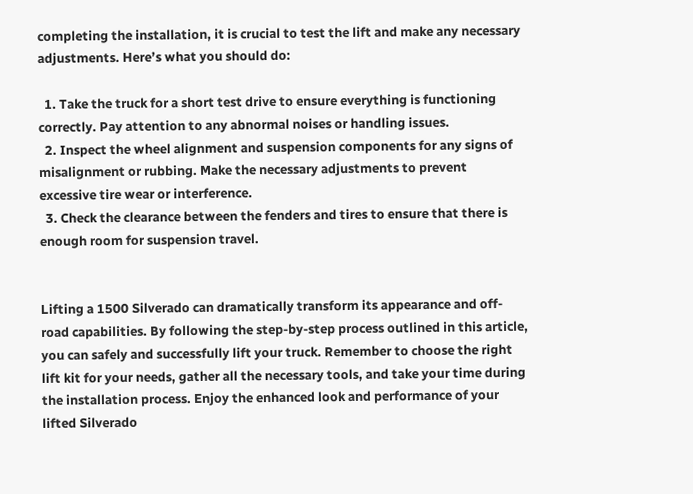completing the installation, it is crucial to test the lift and make any necessary adjustments. Here’s what you should do:

  1. Take the truck for a short test drive to ensure everything is functioning correctly. Pay attention to any abnormal noises or handling issues.
  2. Inspect the wheel alignment and suspension components for any signs of misalignment or rubbing. Make the necessary adjustments to prevent excessive tire wear or interference.
  3. Check the clearance between the fenders and tires to ensure that there is enough room for suspension travel.


Lifting a 1500 Silverado can dramatically transform its appearance and off-road capabilities. By following the step-by-step process outlined in this article, you can safely and successfully lift your truck. Remember to choose the right lift kit for your needs, gather all the necessary tools, and take your time during the installation process. Enjoy the enhanced look and performance of your lifted Silverado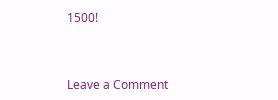1500!



Leave a Comment